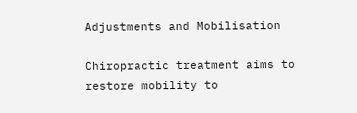Adjustments and Mobilisation

Chiropractic treatment aims to restore mobility to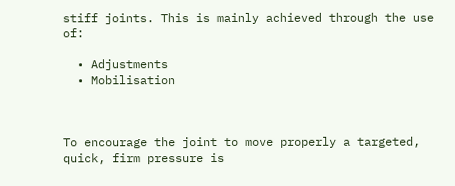stiff joints. This is mainly achieved through the use of:

  • Adjustments
  • Mobilisation



To encourage the joint to move properly a targeted, quick, firm pressure is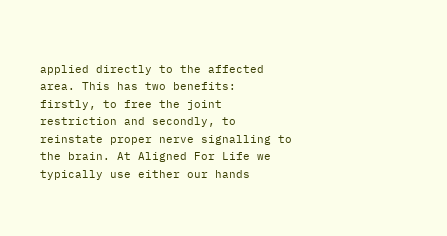applied directly to the affected area. This has two benefits: firstly, to free the joint restriction and secondly, to reinstate proper nerve signalling to the brain. At Aligned For Life we typically use either our hands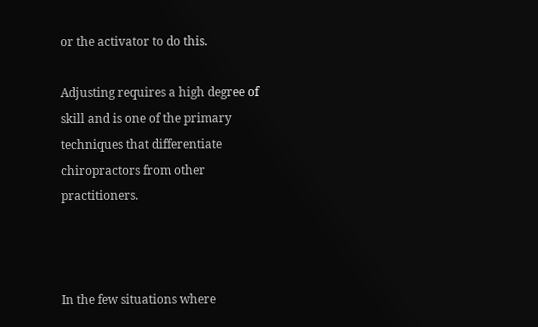or the activator to do this.

Adjusting requires a high degree of skill and is one of the primary techniques that differentiate chiropractors from other practitioners.



In the few situations where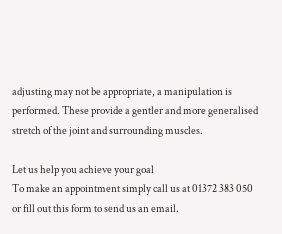adjusting may not be appropriate, a manipulation is performed. These provide a gentler and more generalised stretch of the joint and surrounding muscles.

Let us help you achieve your goal
To make an appointment simply call us at 01372 383 050 or fill out this form to send us an email.